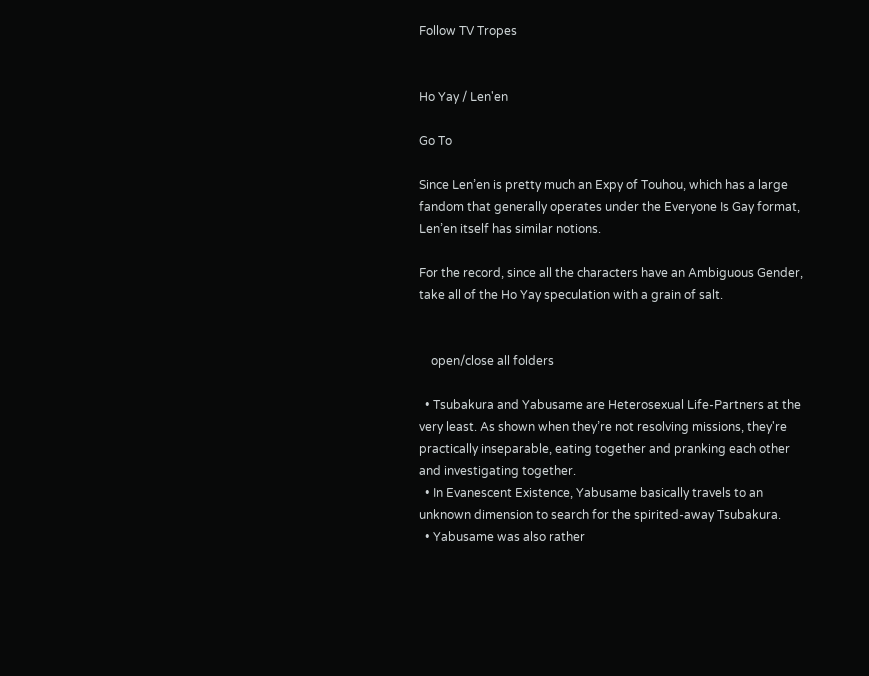Follow TV Tropes


Ho Yay / Len'en

Go To

Since Len’en is pretty much an Expy of Touhou, which has a large fandom that generally operates under the Everyone Is Gay format, Len’en itself has similar notions.

For the record, since all the characters have an Ambiguous Gender, take all of the Ho Yay speculation with a grain of salt.


    open/close all folders

  • Tsubakura and Yabusame are Heterosexual Life-Partners at the very least. As shown when they’re not resolving missions, they're practically inseparable, eating together and pranking each other and investigating together.
  • In Evanescent Existence, Yabusame basically travels to an unknown dimension to search for the spirited-away Tsubakura.
  • Yabusame was also rather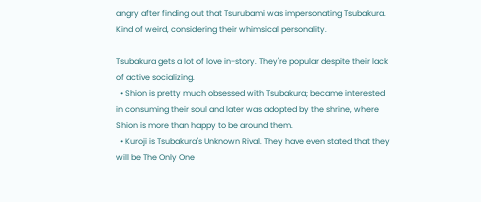angry after finding out that Tsurubami was impersonating Tsubakura. Kind of weird, considering their whimsical personality.

Tsubakura gets a lot of love in-story. They're popular despite their lack of active socializing.
  • Shion is pretty much obsessed with Tsubakura; became interested in consuming their soul and later was adopted by the shrine, where Shion is more than happy to be around them.
  • Kuroji is Tsubakura's Unknown Rival. They have even stated that they will be The Only One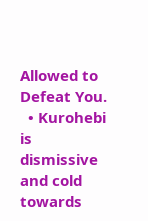Allowed to Defeat You.
  • Kurohebi is dismissive and cold towards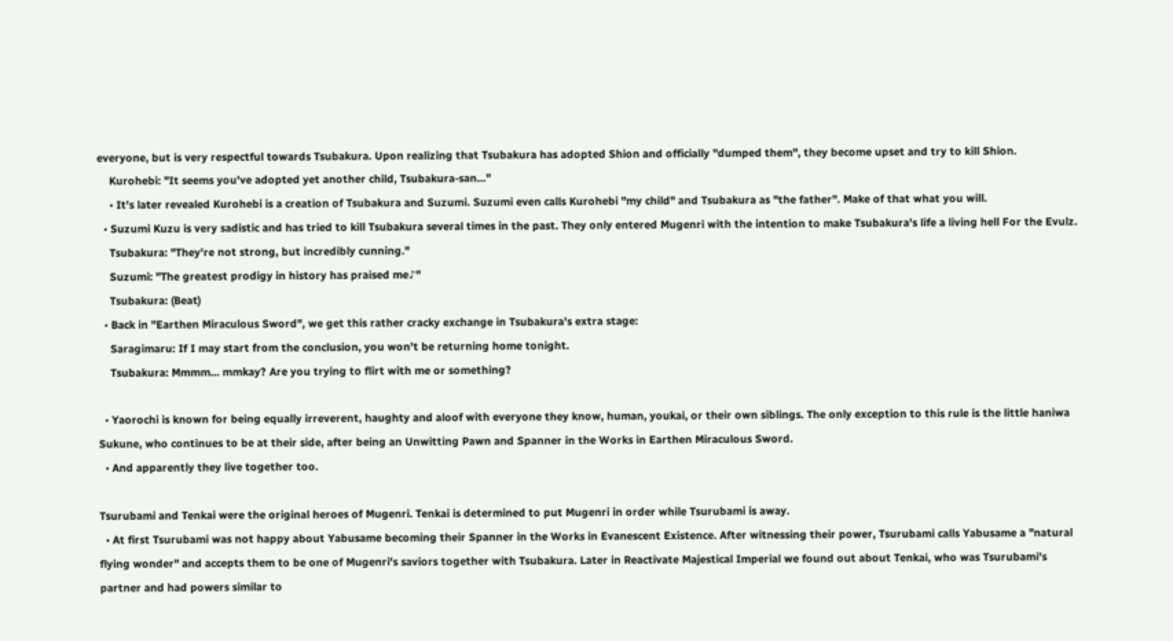everyone, but is very respectful towards Tsubakura. Upon realizing that Tsubakura has adopted Shion and officially "dumped them", they become upset and try to kill Shion.
    Kurohebi: "It seems you've adopted yet another child, Tsubakura-san..."
    • It's later revealed Kurohebi is a creation of Tsubakura and Suzumi. Suzumi even calls Kurohebi "my child" and Tsubakura as "the father". Make of that what you will.
  • Suzumi Kuzu is very sadistic and has tried to kill Tsubakura several times in the past. They only entered Mugenri with the intention to make Tsubakura's life a living hell For the Evulz.
    Tsubakura: "They're not strong, but incredibly cunning."
    Suzumi: "The greatest prodigy in history has praised me♪"
    Tsubakura: (Beat)
  • Back in "Earthen Miraculous Sword", we get this rather cracky exchange in Tsubakura's extra stage:
    Saragimaru: If I may start from the conclusion, you won't be returning home tonight.
    Tsubakura: Mmmm... mmkay? Are you trying to flirt with me or something?

  • Yaorochi is known for being equally irreverent, haughty and aloof with everyone they know, human, youkai, or their own siblings. The only exception to this rule is the little haniwa Sukune, who continues to be at their side, after being an Unwitting Pawn and Spanner in the Works in Earthen Miraculous Sword.
  • And apparently they live together too.

Tsurubami and Tenkai were the original heroes of Mugenri. Tenkai is determined to put Mugenri in order while Tsurubami is away.
  • At first Tsurubami was not happy about Yabusame becoming their Spanner in the Works in Evanescent Existence. After witnessing their power, Tsurubami calls Yabusame a "natural flying wonder" and accepts them to be one of Mugenri's saviors together with Tsubakura. Later in Reactivate Majestical Imperial we found out about Tenkai, who was Tsurubami's partner and had powers similar to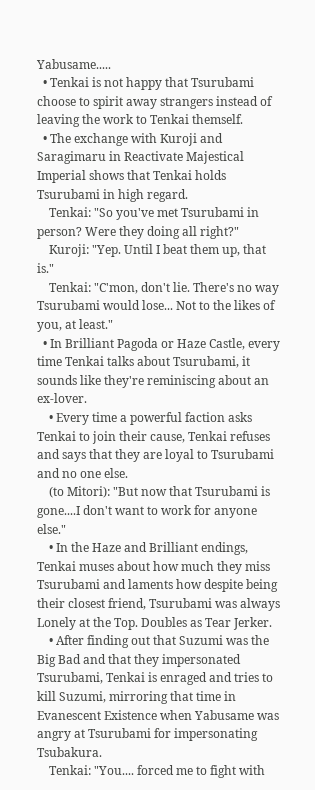Yabusame.....
  • Tenkai is not happy that Tsurubami choose to spirit away strangers instead of leaving the work to Tenkai themself.
  • The exchange with Kuroji and Saragimaru in Reactivate Majestical Imperial shows that Tenkai holds Tsurubami in high regard.
    Tenkai: "So you've met Tsurubami in person? Were they doing all right?"
    Kuroji: "Yep. Until I beat them up, that is."
    Tenkai: "C'mon, don't lie. There's no way Tsurubami would lose... Not to the likes of you, at least."
  • In Brilliant Pagoda or Haze Castle, every time Tenkai talks about Tsurubami, it sounds like they're reminiscing about an ex-lover.
    • Every time a powerful faction asks Tenkai to join their cause, Tenkai refuses and says that they are loyal to Tsurubami and no one else.
    (to Mitori): "But now that Tsurubami is gone....I don't want to work for anyone else."
    • In the Haze and Brilliant endings, Tenkai muses about how much they miss Tsurubami and laments how despite being their closest friend, Tsurubami was always Lonely at the Top. Doubles as Tear Jerker.
    • After finding out that Suzumi was the Big Bad and that they impersonated Tsurubami, Tenkai is enraged and tries to kill Suzumi, mirroring that time in Evanescent Existence when Yabusame was angry at Tsurubami for impersonating Tsubakura.
    Tenkai: "You.... forced me to fight with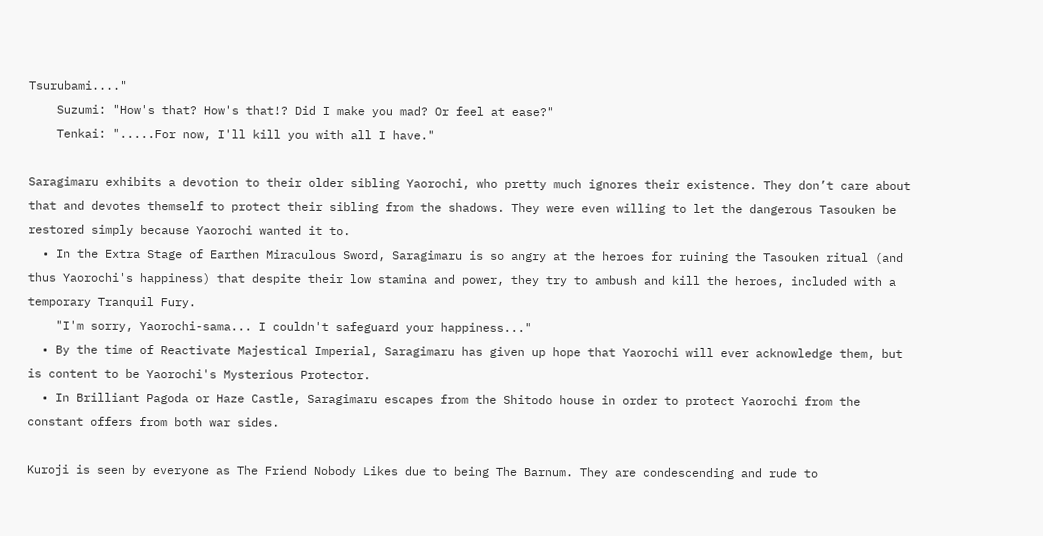Tsurubami...."
    Suzumi: "How's that? How's that!? Did I make you mad? Or feel at ease?"
    Tenkai: ".....For now, I'll kill you with all I have."

Saragimaru exhibits a devotion to their older sibling Yaorochi, who pretty much ignores their existence. They don’t care about that and devotes themself to protect their sibling from the shadows. They were even willing to let the dangerous Tasouken be restored simply because Yaorochi wanted it to.
  • In the Extra Stage of Earthen Miraculous Sword, Saragimaru is so angry at the heroes for ruining the Tasouken ritual (and thus Yaorochi's happiness) that despite their low stamina and power, they try to ambush and kill the heroes, included with a temporary Tranquil Fury.
    "I'm sorry, Yaorochi-sama... I couldn't safeguard your happiness..."
  • By the time of Reactivate Majestical Imperial, Saragimaru has given up hope that Yaorochi will ever acknowledge them, but is content to be Yaorochi's Mysterious Protector.
  • In Brilliant Pagoda or Haze Castle, Saragimaru escapes from the Shitodo house in order to protect Yaorochi from the constant offers from both war sides.

Kuroji is seen by everyone as The Friend Nobody Likes due to being The Barnum. They are condescending and rude to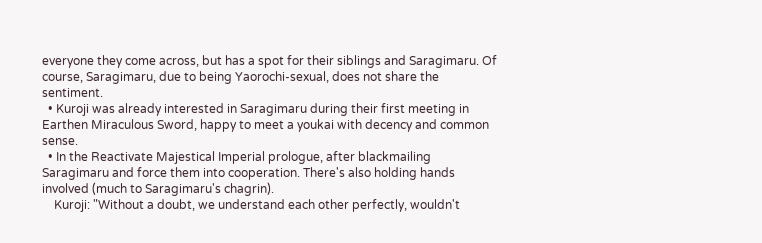everyone they come across, but has a spot for their siblings and Saragimaru. Of course, Saragimaru, due to being Yaorochi-sexual, does not share the sentiment.
  • Kuroji was already interested in Saragimaru during their first meeting in Earthen Miraculous Sword, happy to meet a youkai with decency and common sense.
  • In the Reactivate Majestical Imperial prologue, after blackmailing Saragimaru and force them into cooperation. There's also holding hands involved (much to Saragimaru's chagrin).
    Kuroji: "Without a doubt, we understand each other perfectly, wouldn't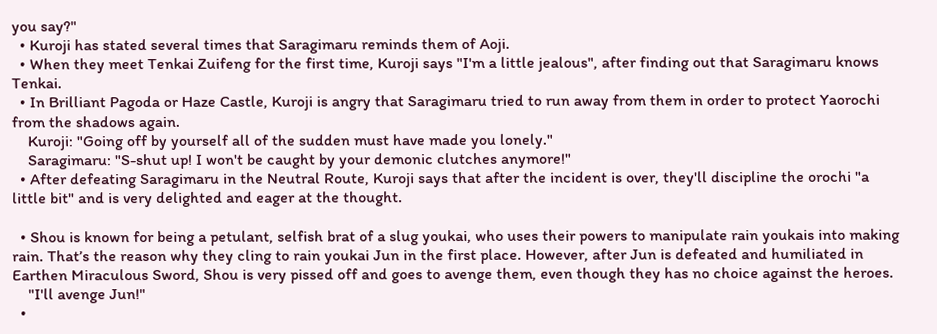you say?"
  • Kuroji has stated several times that Saragimaru reminds them of Aoji.
  • When they meet Tenkai Zuifeng for the first time, Kuroji says "I'm a little jealous", after finding out that Saragimaru knows Tenkai.
  • In Brilliant Pagoda or Haze Castle, Kuroji is angry that Saragimaru tried to run away from them in order to protect Yaorochi from the shadows again.
    Kuroji: "Going off by yourself all of the sudden must have made you lonely."
    Saragimaru: "S-shut up! I won't be caught by your demonic clutches anymore!"
  • After defeating Saragimaru in the Neutral Route, Kuroji says that after the incident is over, they'll discipline the orochi "a little bit" and is very delighted and eager at the thought.

  • Shou is known for being a petulant, selfish brat of a slug youkai, who uses their powers to manipulate rain youkais into making rain. That’s the reason why they cling to rain youkai Jun in the first place. However, after Jun is defeated and humiliated in Earthen Miraculous Sword, Shou is very pissed off and goes to avenge them, even though they has no choice against the heroes.
    "I'll avenge Jun!"
  •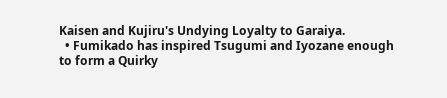Kaisen and Kujiru's Undying Loyalty to Garaiya.
  • Fumikado has inspired Tsugumi and Iyozane enough to form a Quirky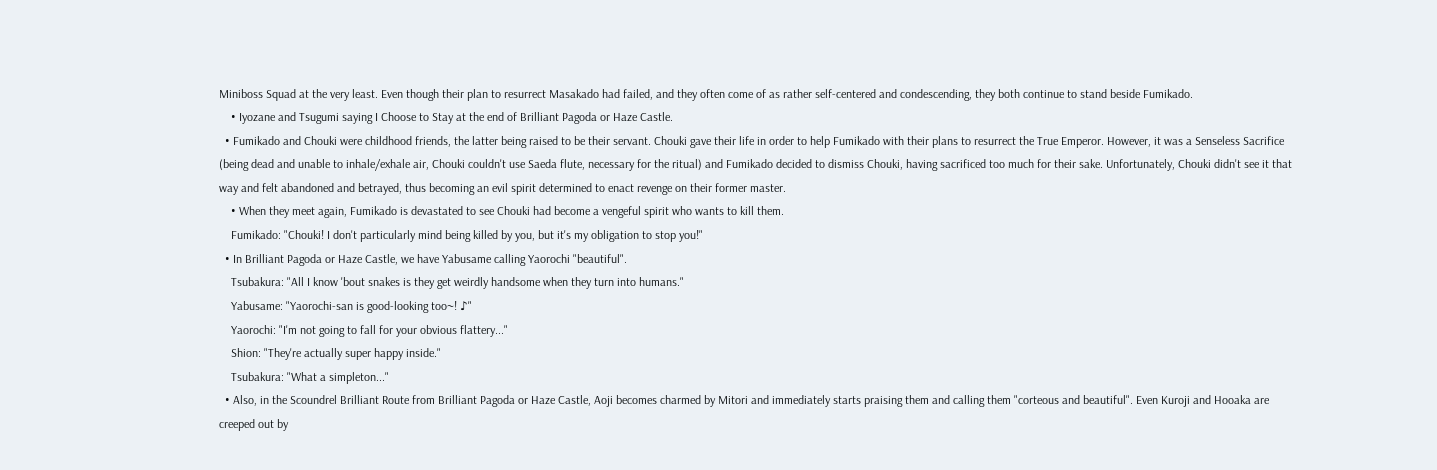Miniboss Squad at the very least. Even though their plan to resurrect Masakado had failed, and they often come of as rather self-centered and condescending, they both continue to stand beside Fumikado.
    • Iyozane and Tsugumi saying I Choose to Stay at the end of Brilliant Pagoda or Haze Castle.
  • Fumikado and Chouki were childhood friends, the latter being raised to be their servant. Chouki gave their life in order to help Fumikado with their plans to resurrect the True Emperor. However, it was a Senseless Sacrifice (being dead and unable to inhale/exhale air, Chouki couldn't use Saeda flute, necessary for the ritual) and Fumikado decided to dismiss Chouki, having sacrificed too much for their sake. Unfortunately, Chouki didn't see it that way and felt abandoned and betrayed, thus becoming an evil spirit determined to enact revenge on their former master.
    • When they meet again, Fumikado is devastated to see Chouki had become a vengeful spirit who wants to kill them.
    Fumikado: "Chouki! I don't particularly mind being killed by you, but it's my obligation to stop you!"
  • In Brilliant Pagoda or Haze Castle, we have Yabusame calling Yaorochi "beautiful".
    Tsubakura: "All I know 'bout snakes is they get weirdly handsome when they turn into humans."
    Yabusame: "Yaorochi-san is good-looking too~! ♪"
    Yaorochi: "I'm not going to fall for your obvious flattery..."
    Shion: "They're actually super happy inside."
    Tsubakura: "What a simpleton..."
  • Also, in the Scoundrel Brilliant Route from Brilliant Pagoda or Haze Castle, Aoji becomes charmed by Mitori and immediately starts praising them and calling them "corteous and beautiful". Even Kuroji and Hooaka are creeped out by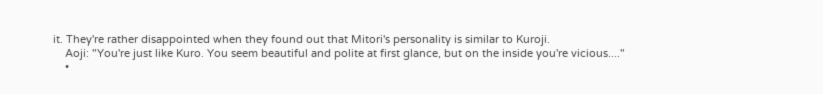it. They're rather disappointed when they found out that Mitori's personality is similar to Kuroji.
    Aoji: "You're just like Kuro. You seem beautiful and polite at first glance, but on the inside you're vicious...."
    •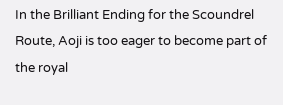In the Brilliant Ending for the Scoundrel Route, Aoji is too eager to become part of the royal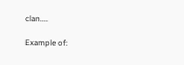clan....

Example of: